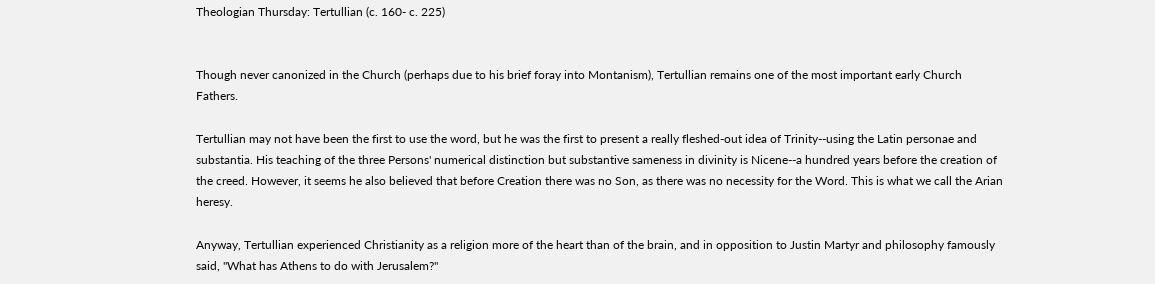Theologian Thursday: Tertullian (c. 160- c. 225)


Though never canonized in the Church (perhaps due to his brief foray into Montanism), Tertullian remains one of the most important early Church Fathers.

Tertullian may not have been the first to use the word, but he was the first to present a really fleshed-out idea of Trinity--using the Latin personae and substantia. His teaching of the three Persons' numerical distinction but substantive sameness in divinity is Nicene--a hundred years before the creation of the creed. However, it seems he also believed that before Creation there was no Son, as there was no necessity for the Word. This is what we call the Arian heresy.

Anyway, Tertullian experienced Christianity as a religion more of the heart than of the brain, and in opposition to Justin Martyr and philosophy famously said, "What has Athens to do with Jerusalem?"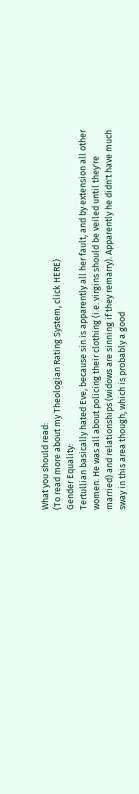What you should read:
(To read more about my Theologian Rating System, click HERE)
Gender Equality:
Tertullian basically hated Eve, because sin is apparently all her fault, and by extension all other women. He was all about policing their clothing (i.e. virgins should be veiled until they're married) and relationships (widows are sinning if they remarry). Apparently he didn't have much sway in this area though, which is probably a good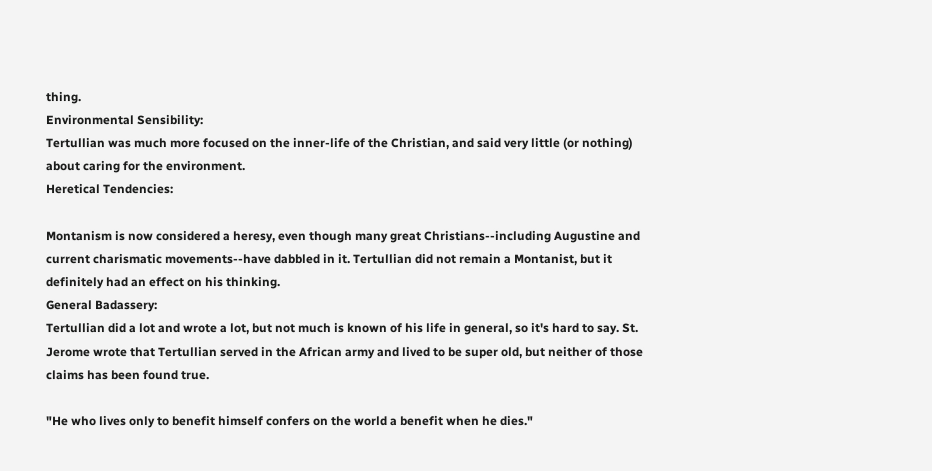thing.
Environmental Sensibility:
Tertullian was much more focused on the inner-life of the Christian, and said very little (or nothing) about caring for the environment.
Heretical Tendencies:

Montanism is now considered a heresy, even though many great Christians--including Augustine and current charismatic movements--have dabbled in it. Tertullian did not remain a Montanist, but it definitely had an effect on his thinking.
General Badassery:
Tertullian did a lot and wrote a lot, but not much is known of his life in general, so it's hard to say. St. Jerome wrote that Tertullian served in the African army and lived to be super old, but neither of those claims has been found true.

"He who lives only to benefit himself confers on the world a benefit when he dies."